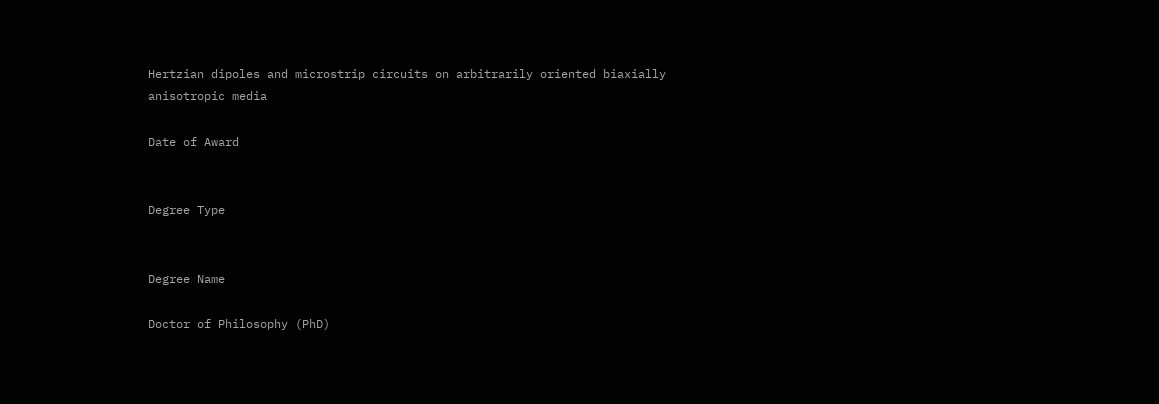Hertzian dipoles and microstrip circuits on arbitrarily oriented biaxially anisotropic media

Date of Award


Degree Type


Degree Name

Doctor of Philosophy (PhD)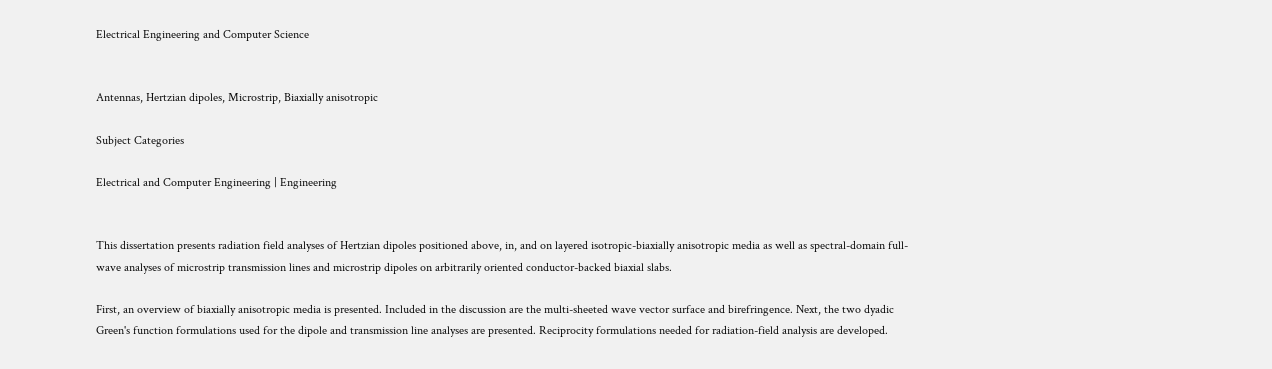Electrical Engineering and Computer Science


Antennas, Hertzian dipoles, Microstrip, Biaxially anisotropic

Subject Categories

Electrical and Computer Engineering | Engineering


This dissertation presents radiation field analyses of Hertzian dipoles positioned above, in, and on layered isotropic-biaxially anisotropic media as well as spectral-domain full-wave analyses of microstrip transmission lines and microstrip dipoles on arbitrarily oriented conductor-backed biaxial slabs.

First, an overview of biaxially anisotropic media is presented. Included in the discussion are the multi-sheeted wave vector surface and birefringence. Next, the two dyadic Green's function formulations used for the dipole and transmission line analyses are presented. Reciprocity formulations needed for radiation-field analysis are developed.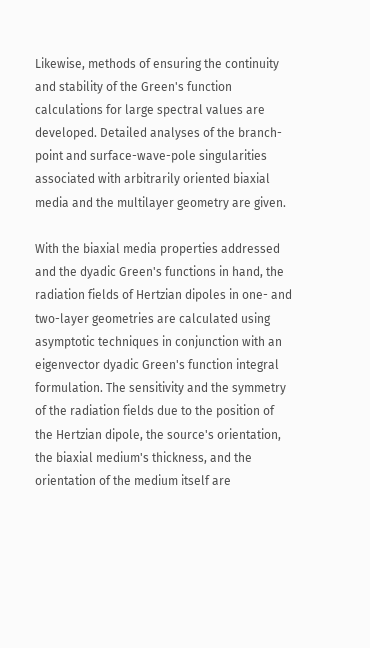Likewise, methods of ensuring the continuity and stability of the Green's function calculations for large spectral values are developed. Detailed analyses of the branch-point and surface-wave-pole singularities associated with arbitrarily oriented biaxial media and the multilayer geometry are given.

With the biaxial media properties addressed and the dyadic Green's functions in hand, the radiation fields of Hertzian dipoles in one- and two-layer geometries are calculated using asymptotic techniques in conjunction with an eigenvector dyadic Green's function integral formulation. The sensitivity and the symmetry of the radiation fields due to the position of the Hertzian dipole, the source's orientation, the biaxial medium's thickness, and the orientation of the medium itself are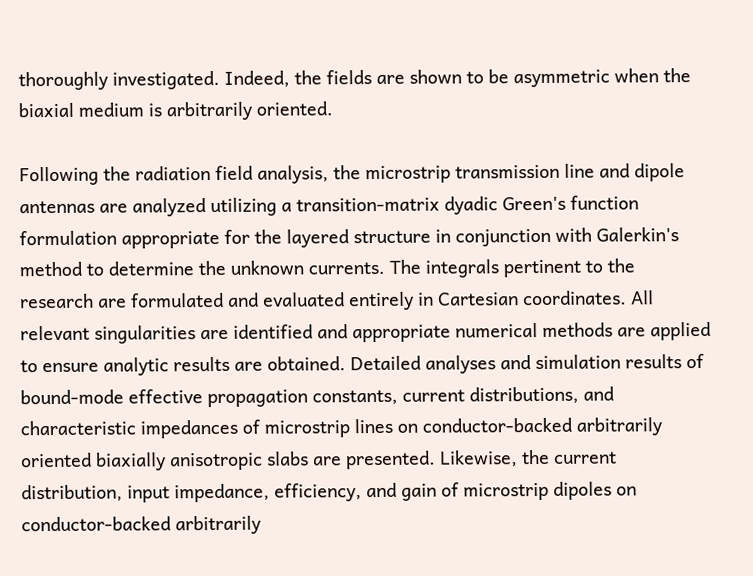thoroughly investigated. Indeed, the fields are shown to be asymmetric when the biaxial medium is arbitrarily oriented.

Following the radiation field analysis, the microstrip transmission line and dipole antennas are analyzed utilizing a transition-matrix dyadic Green's function formulation appropriate for the layered structure in conjunction with Galerkin's method to determine the unknown currents. The integrals pertinent to the research are formulated and evaluated entirely in Cartesian coordinates. All relevant singularities are identified and appropriate numerical methods are applied to ensure analytic results are obtained. Detailed analyses and simulation results of bound-mode effective propagation constants, current distributions, and characteristic impedances of microstrip lines on conductor-backed arbitrarily oriented biaxially anisotropic slabs are presented. Likewise, the current distribution, input impedance, efficiency, and gain of microstrip dipoles on conductor-backed arbitrarily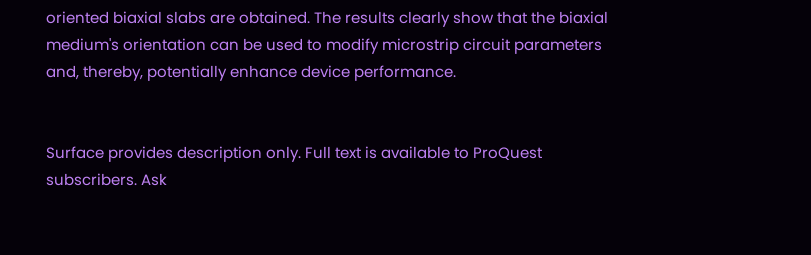oriented biaxial slabs are obtained. The results clearly show that the biaxial medium's orientation can be used to modify microstrip circuit parameters and, thereby, potentially enhance device performance.


Surface provides description only. Full text is available to ProQuest subscribers. Ask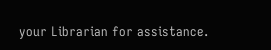your Librarian for assistance.